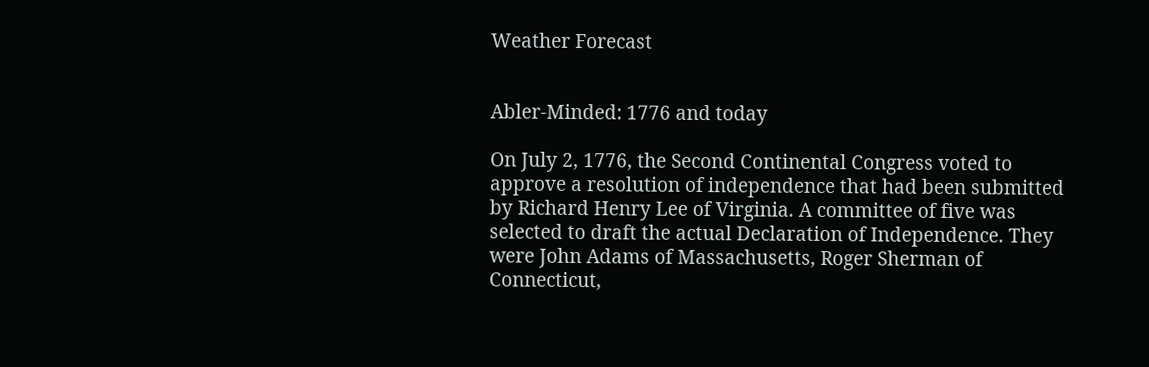Weather Forecast


Abler-Minded: 1776 and today

On July 2, 1776, the Second Continental Congress voted to approve a resolution of independence that had been submitted by Richard Henry Lee of Virginia. A committee of five was selected to draft the actual Declaration of Independence. They were John Adams of Massachusetts, Roger Sherman of Connecticut,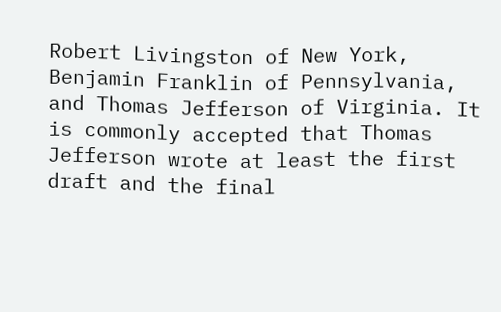Robert Livingston of New York, Benjamin Franklin of Pennsylvania, and Thomas Jefferson of Virginia. It is commonly accepted that Thomas Jefferson wrote at least the first draft and the final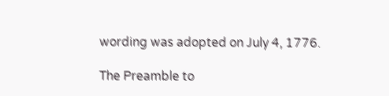wording was adopted on July 4, 1776.

The Preamble to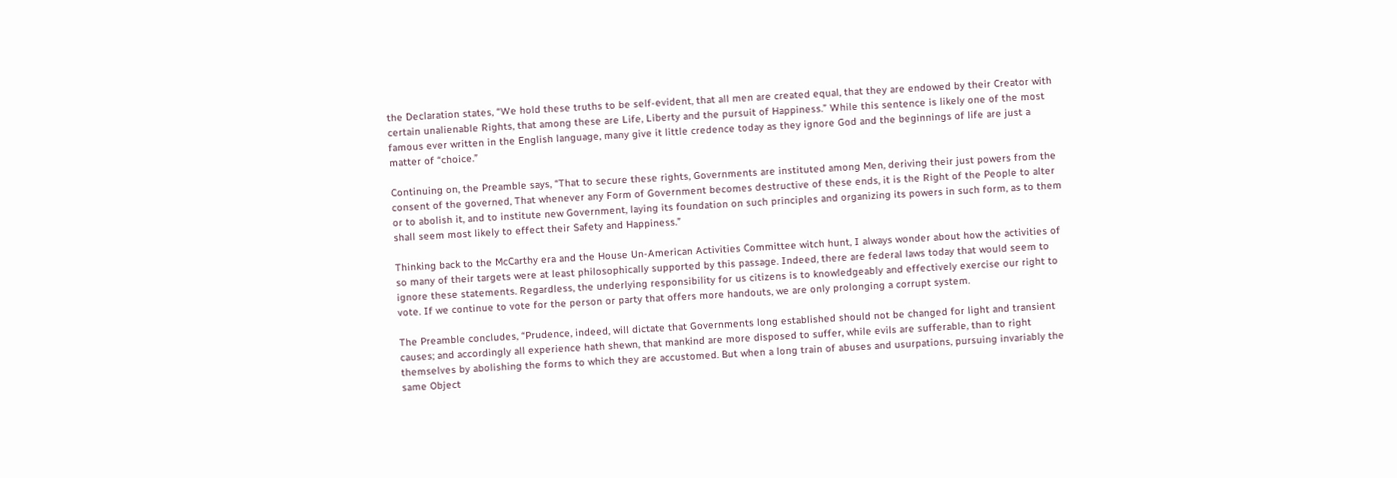the Declaration states, “We hold these truths to be self-evident, that all men are created equal, that they are endowed by their Creator with certain unalienable Rights, that among these are Life, Liberty and the pursuit of Happiness.” While this sentence is likely one of the most famous ever written in the English language, many give it little credence today as they ignore God and the beginnings of life are just a matter of “choice.”

Continuing on, the Preamble says, “That to secure these rights, Governments are instituted among Men, deriving their just powers from the consent of the governed, That whenever any Form of Government becomes destructive of these ends, it is the Right of the People to alter or to abolish it, and to institute new Government, laying its foundation on such principles and organizing its powers in such form, as to them shall seem most likely to effect their Safety and Happiness.”

Thinking back to the McCarthy era and the House Un-American Activities Committee witch hunt, I always wonder about how the activities of so many of their targets were at least philosophically supported by this passage. Indeed, there are federal laws today that would seem to ignore these statements. Regardless, the underlying responsibility for us citizens is to knowledgeably and effectively exercise our right to vote. If we continue to vote for the person or party that offers more handouts, we are only prolonging a corrupt system.

The Preamble concludes, “Prudence, indeed, will dictate that Governments long established should not be changed for light and transient causes; and accordingly all experience hath shewn, that mankind are more disposed to suffer, while evils are sufferable, than to right themselves by abolishing the forms to which they are accustomed. But when a long train of abuses and usurpations, pursuing invariably the same Object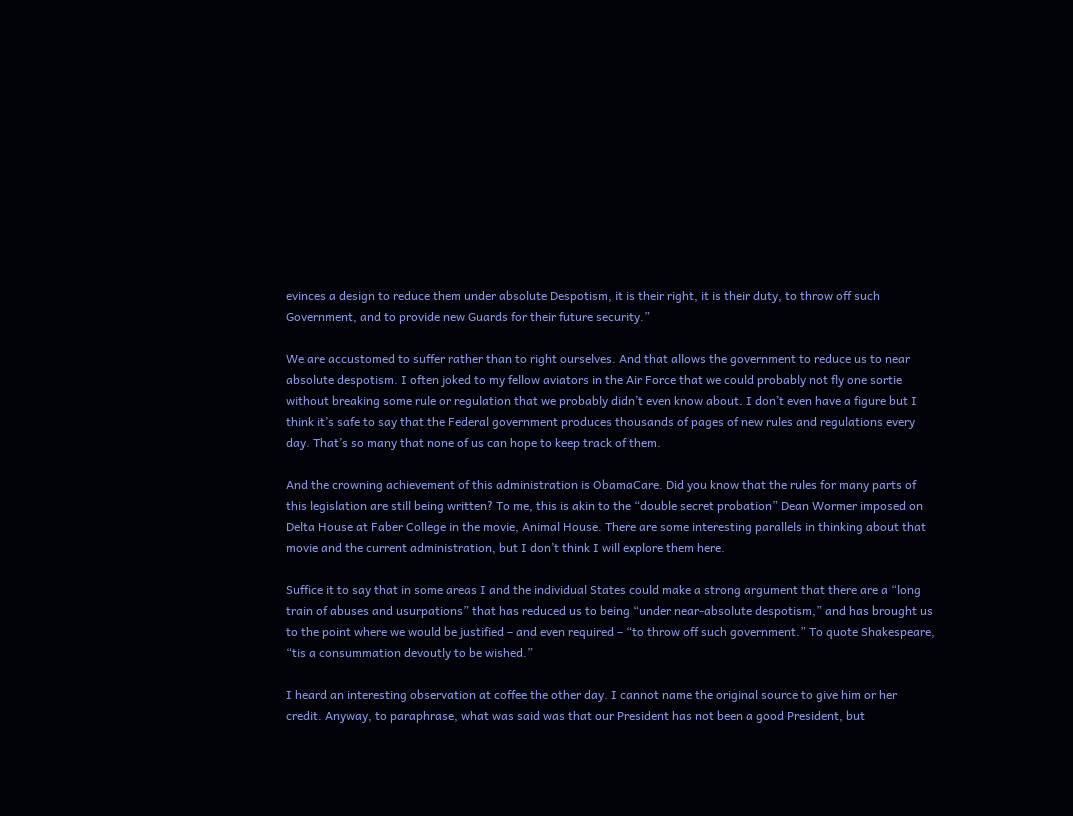evinces a design to reduce them under absolute Despotism, it is their right, it is their duty, to throw off such Government, and to provide new Guards for their future security.”

We are accustomed to suffer rather than to right ourselves. And that allows the government to reduce us to near absolute despotism. I often joked to my fellow aviators in the Air Force that we could probably not fly one sortie without breaking some rule or regulation that we probably didn’t even know about. I don’t even have a figure but I think it’s safe to say that the Federal government produces thousands of pages of new rules and regulations every day. That’s so many that none of us can hope to keep track of them.

And the crowning achievement of this administration is ObamaCare. Did you know that the rules for many parts of this legislation are still being written? To me, this is akin to the “double secret probation” Dean Wormer imposed on Delta House at Faber College in the movie, Animal House. There are some interesting parallels in thinking about that movie and the current administration, but I don’t think I will explore them here.

Suffice it to say that in some areas I and the individual States could make a strong argument that there are a “long train of abuses and usurpations” that has reduced us to being “under near-absolute despotism,” and has brought us to the point where we would be justified – and even required – “to throw off such government.” To quote Shakespeare, “tis a consummation devoutly to be wished.”

I heard an interesting observation at coffee the other day. I cannot name the original source to give him or her credit. Anyway, to paraphrase, what was said was that our President has not been a good President, but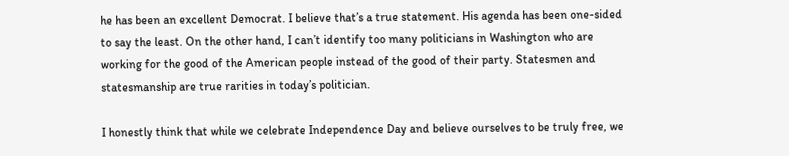he has been an excellent Democrat. I believe that’s a true statement. His agenda has been one-sided to say the least. On the other hand, I can’t identify too many politicians in Washington who are working for the good of the American people instead of the good of their party. Statesmen and statesmanship are true rarities in today’s politician.

I honestly think that while we celebrate Independence Day and believe ourselves to be truly free, we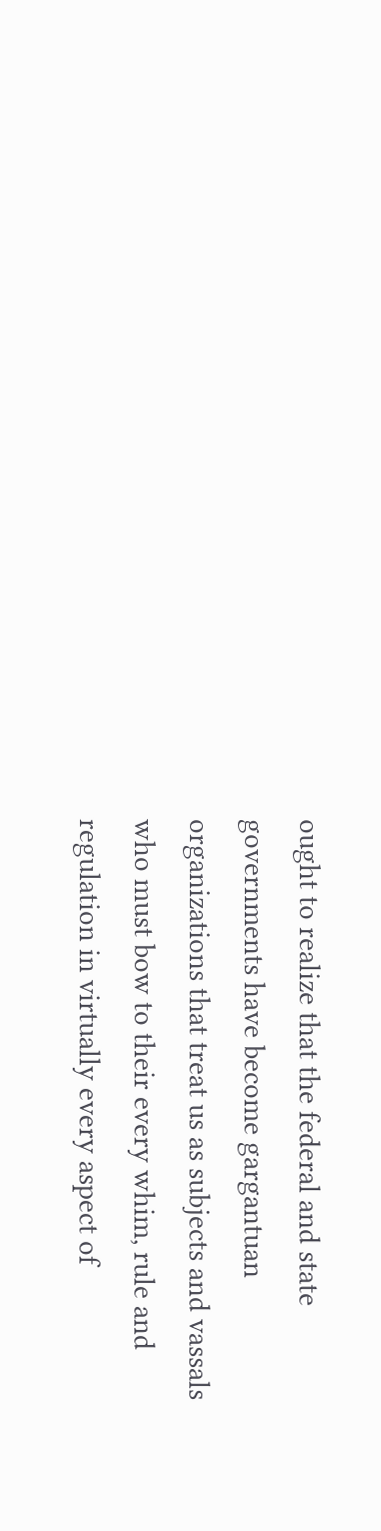ought to realize that the federal and state governments have become gargantuan organizations that treat us as subjects and vassals who must bow to their every whim, rule and regulation in virtually every aspect of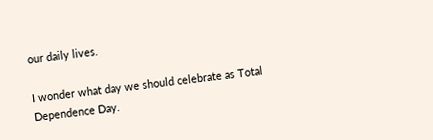our daily lives.

I wonder what day we should celebrate as Total Dependence Day.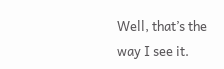Well, that’s the way I see it.